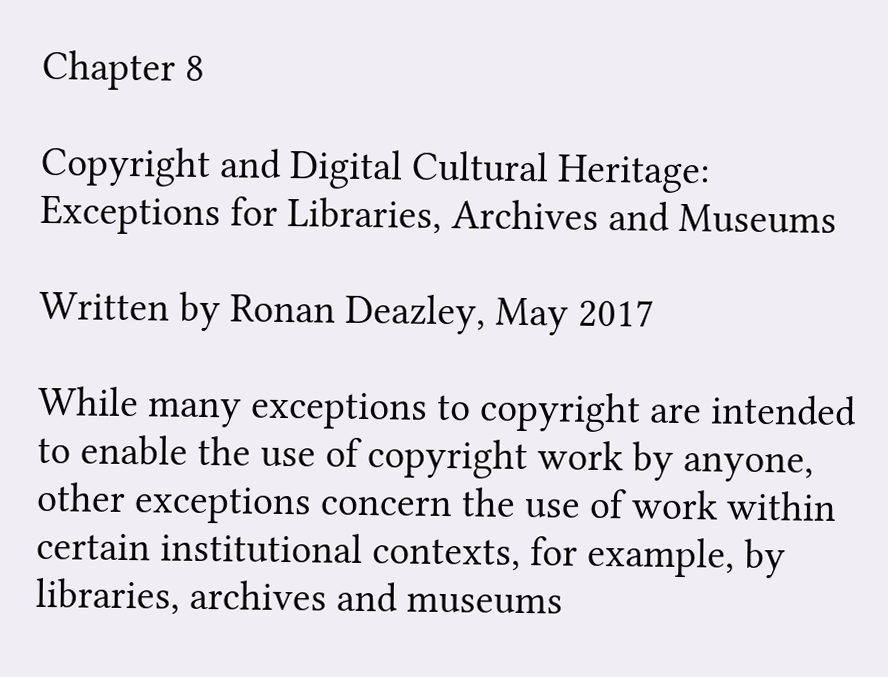Chapter 8

Copyright and Digital Cultural Heritage: Exceptions for Libraries, Archives and Museums

Written by Ronan Deazley, May 2017

While many exceptions to copyright are intended to enable the use of copyright work by anyone, other exceptions concern the use of work within certain institutional contexts, for example, by libraries, archives and museums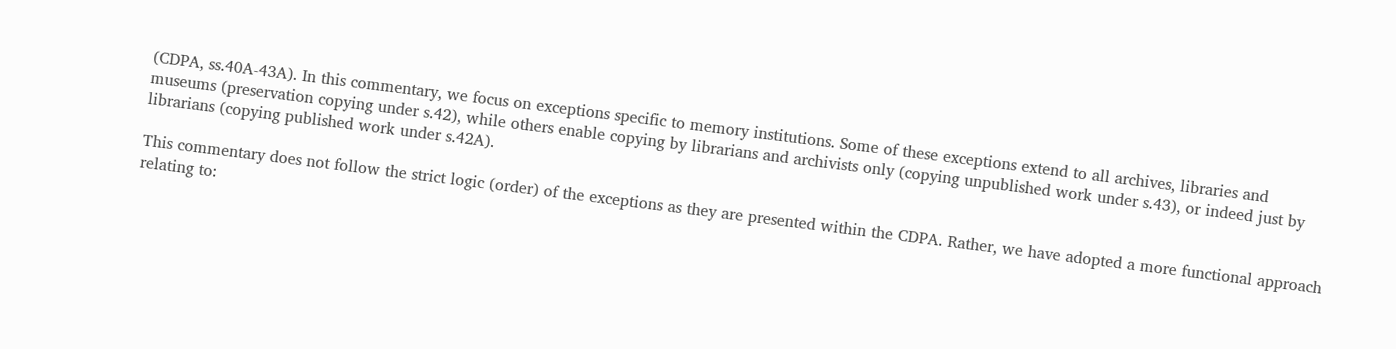(CDPA, ss.40A-43A). In this commentary, we focus on exceptions specific to memory institutions. Some of these exceptions extend to all archives, libraries and museums (preservation copying under s.42), while others enable copying by librarians and archivists only (copying unpublished work under s.43), or indeed just by librarians (copying published work under s.42A).

This commentary does not follow the strict logic (order) of the exceptions as they are presented within the CDPA. Rather, we have adopted a more functional approach relating to: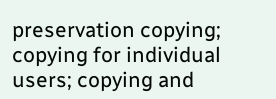preservation copying; copying for individual users; copying and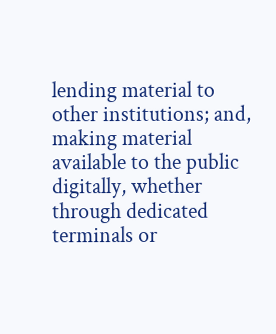lending material to other institutions; and, making material available to the public digitally, whether through dedicated terminals or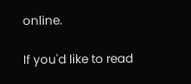online.

If you'd like to read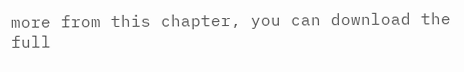more from this chapter, you can download the full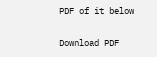PDF of it below

Download PDF